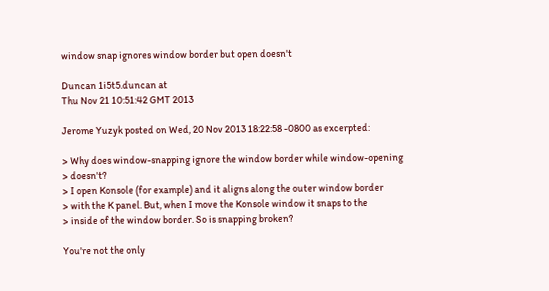window snap ignores window border but open doesn't

Duncan 1i5t5.duncan at
Thu Nov 21 10:51:42 GMT 2013

Jerome Yuzyk posted on Wed, 20 Nov 2013 18:22:58 -0800 as excerpted:

> Why does window-snapping ignore the window border while window-opening
> doesn't?
> I open Konsole (for example) and it aligns along the outer window border
> with the K panel. But, when I move the Konsole window it snaps to the
> inside of the window border. So is snapping broken?

You're not the only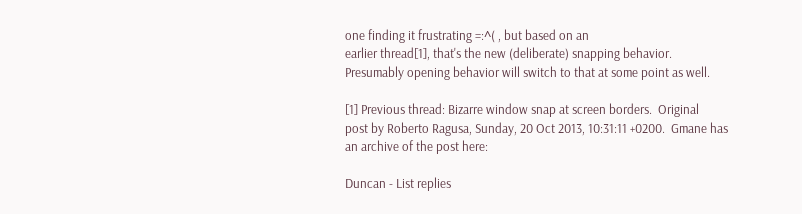one finding it frustrating =:^( , but based on an
earlier thread[1], that's the new (deliberate) snapping behavior.
Presumably opening behavior will switch to that at some point as well.

[1] Previous thread: Bizarre window snap at screen borders.  Original
post by Roberto Ragusa, Sunday, 20 Oct 2013, 10:31:11 +0200.  Gmane has
an archive of the post here:

Duncan - List replies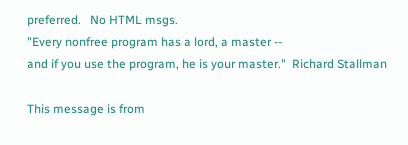preferred.   No HTML msgs.
"Every nonfree program has a lord, a master --
and if you use the program, he is your master."  Richard Stallman

This message is from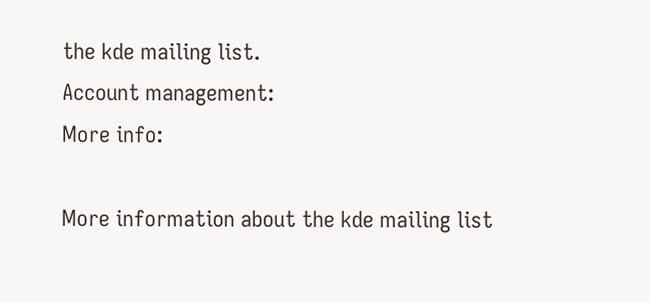the kde mailing list.
Account management:
More info:

More information about the kde mailing list